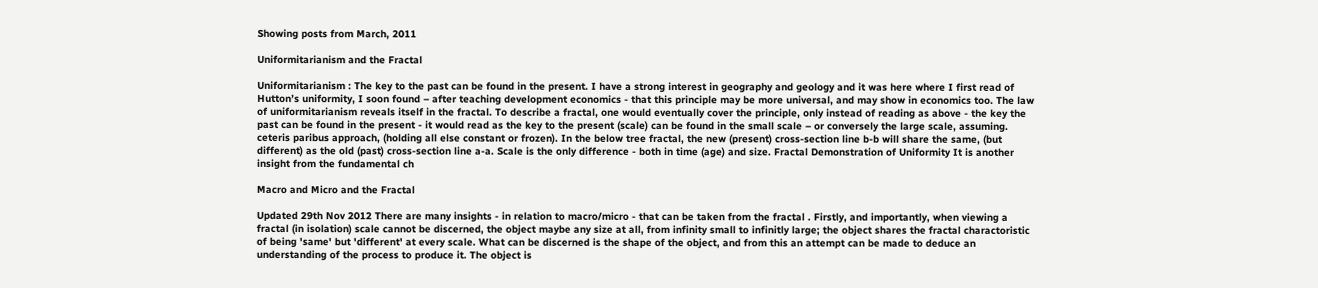Showing posts from March, 2011

Uniformitarianism and the Fractal

Uniformitarianism : The key to the past can be found in the present. I have a strong interest in geography and geology and it was here where I first read of Hutton’s uniformity, I soon found – after teaching development economics - that this principle may be more universal, and may show in economics too. The law of uniformitarianism reveals itself in the fractal. To describe a fractal, one would eventually cover the principle, only instead of reading as above - the key the past can be found in the present - it would read as the key to the present (scale) can be found in the small scale – or conversely the large scale, assuming. ceteris paribus approach, (holding all else constant or frozen). In the below tree fractal, the new (present) cross-section line b-b will share the same, (but different) as the old (past) cross-section line a-a. Scale is the only difference - both in time (age) and size. Fractal Demonstration of Uniformity It is another insight from the fundamental ch

Macro and Micro and the Fractal

Updated 29th Nov 2012 There are many insights - in relation to macro/micro - that can be taken from the fractal . Firstly, and importantly, when viewing a fractal (in isolation) scale cannot be discerned, the object maybe any size at all, from infinity small to infinitly large; the object shares the fractal charactoristic of being 'same' but 'different' at every scale. What can be discerned is the shape of the object, and from this an attempt can be made to deduce an understanding of the process to produce it. The object is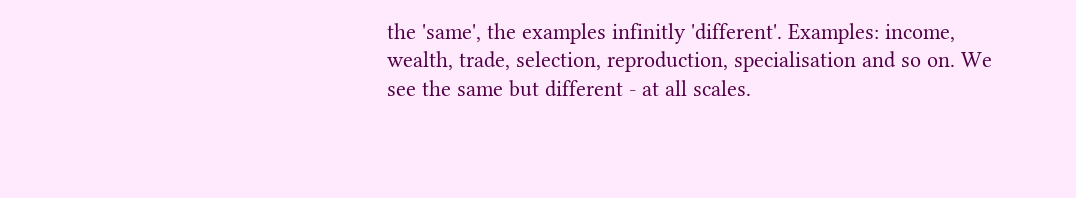the 'same', the examples infinitly 'different'. Examples: income, wealth, trade, selection, reproduction, specialisation and so on. We see the same but different - at all scales.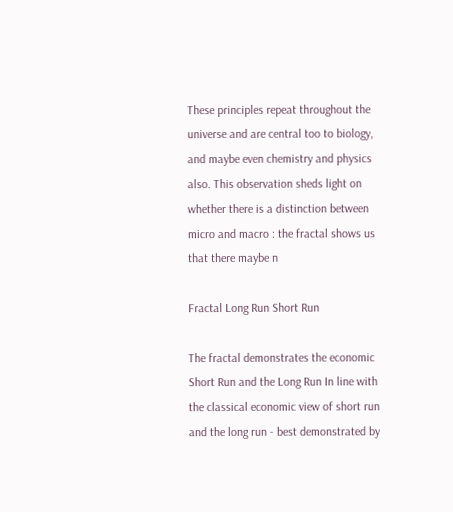These principles repeat throughout the universe and are central too to biology, and maybe even chemistry and physics also. This observation sheds light on whether there is a distinction between micro and macro : the fractal shows us that there maybe n

Fractal Long Run Short Run

The fractal demonstrates the economic Short Run and the Long Run In line with the classical economic view of short run and the long run - best demonstrated by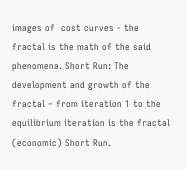images of  cost curves - the fractal is the math of the said phenomena. Short Run: The development and growth of the fractal – from iteration 1 to the equilibrium iteration is the fractal (economic) Short Run.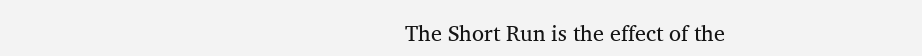The Short Run is the effect of the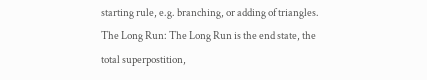starting rule, e.g. branching, or adding of triangles. The Long Run: The Long Run is the end state, the total superpostition,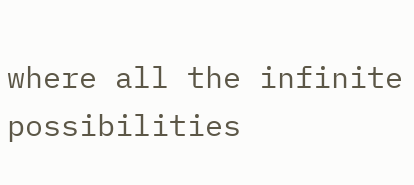where all the infinite possibilities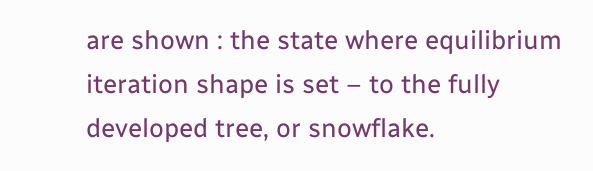are shown : the state where equilibrium iteration shape is set – to the fully developed tree, or snowflake.